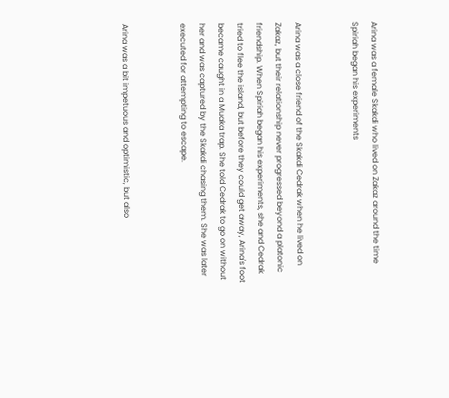Arina was a female Skakdi who lived on Zakaz around the time Spiriah began his experiments


Arina was a close friend of the Skakdi Cedrak when he lived on Zakaz, but their relationship never progressed beyond a platonic friendship. When Spiriah began his experiments, she and Cedrak tried to flee the island, but before they could get away, Arina's foot became caught in a Muaka trap. She told Cedrak to go on without her and was captured by the Skakdi chasing them. She was later executed for attempting to escape.


Arina was a bit impetuous and optimistic, but also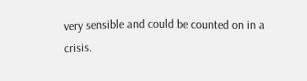very sensible and could be counted on in a crisis.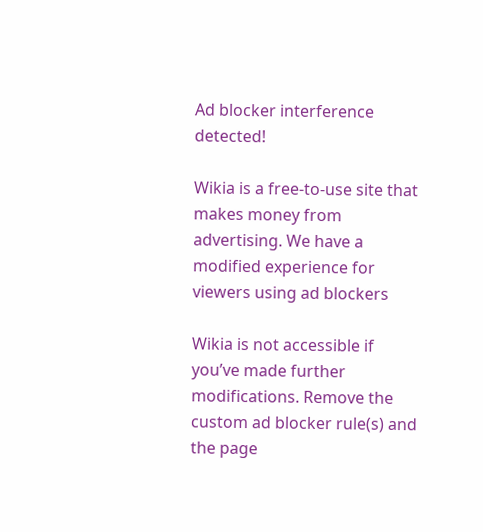Ad blocker interference detected!

Wikia is a free-to-use site that makes money from advertising. We have a modified experience for viewers using ad blockers

Wikia is not accessible if you’ve made further modifications. Remove the custom ad blocker rule(s) and the page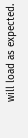will load as expected.